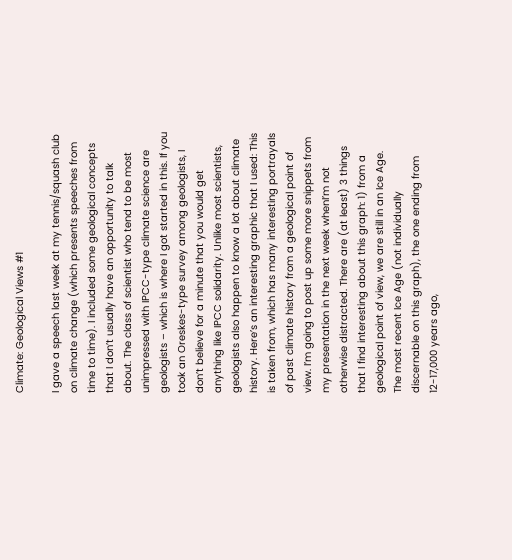Climate: Geological Views #1

I gave a speech last week at my tennis/squash club on climate change (which presents speeches from time to time). I included some geological concepts that I don’t usually have an opportunity to talk about. The class of scientist who tend to be most unimpressed with IPCC-type climate science are geologists – which is where I got started in this. If you took an Oreskes-type survey among geologists, I don’t believe for a minute that you would get anything like IPCC solidarity. Unlike most scientists, geologists also happen to know a lot about climate history. Here’s an interesting graphic that I used: This is taken from, which has many interesting portrayals of past climate history from a geological point of view. I’m going to post up some more snippets from my presentation in the next week whenI’m not otherwise distracted. There are (at least) 3 things that I find interesting about this graph: 1) from a geological point of view, we are still in an Ice Age. The most recent Ice Age (not individually discernable on this graph), the one ending from 12-17,000 years ago,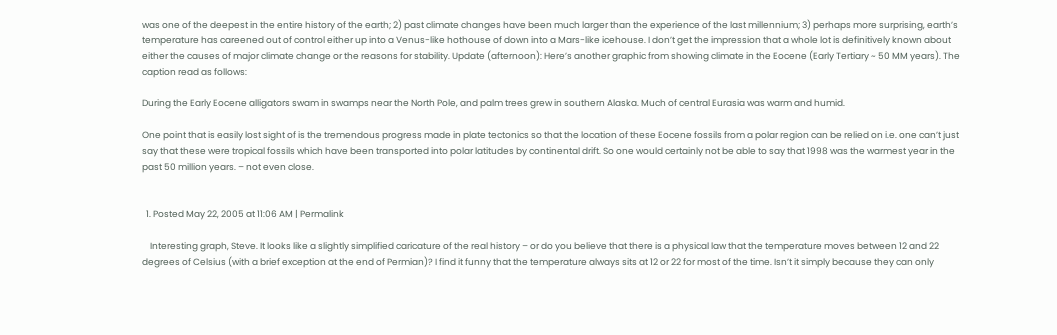was one of the deepest in the entire history of the earth; 2) past climate changes have been much larger than the experience of the last millennium; 3) perhaps more surprising, earth’s temperature has careened out of control either up into a Venus-like hothouse of down into a Mars-like icehouse. I don’t get the impression that a whole lot is definitively known about either the causes of major climate change or the reasons for stability. Update (afternoon): Here’s another graphic from showing climate in the Eocene (Early Tertiary ~ 50 MM years). The caption read as follows:

During the Early Eocene alligators swam in swamps near the North Pole, and palm trees grew in southern Alaska. Much of central Eurasia was warm and humid.

One point that is easily lost sight of is the tremendous progress made in plate tectonics so that the location of these Eocene fossils from a polar region can be relied on i.e. one can’t just say that these were tropical fossils which have been transported into polar latitudes by continental drift. So one would certainly not be able to say that 1998 was the warmest year in the past 50 million years. – not even close.


  1. Posted May 22, 2005 at 11:06 AM | Permalink

    Interesting graph, Steve. It looks like a slightly simplified caricature of the real history – or do you believe that there is a physical law that the temperature moves between 12 and 22 degrees of Celsius (with a brief exception at the end of Permian)? I find it funny that the temperature always sits at 12 or 22 for most of the time. Isn’t it simply because they can only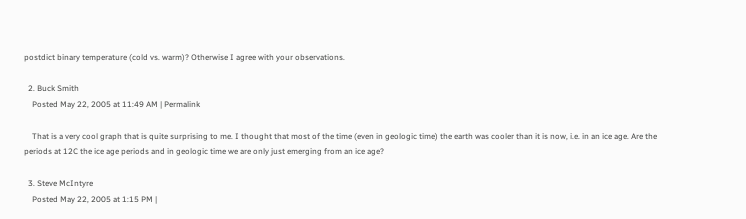postdict binary temperature (cold vs. warm)? Otherwise I agree with your observations.

  2. Buck Smith
    Posted May 22, 2005 at 11:49 AM | Permalink

    That is a very cool graph that is quite surprising to me. I thought that most of the time (even in geologic time) the earth was cooler than it is now, i.e. in an ice age. Are the periods at 12C the ice age periods and in geologic time we are only just emerging from an ice age?

  3. Steve McIntyre
    Posted May 22, 2005 at 1:15 PM |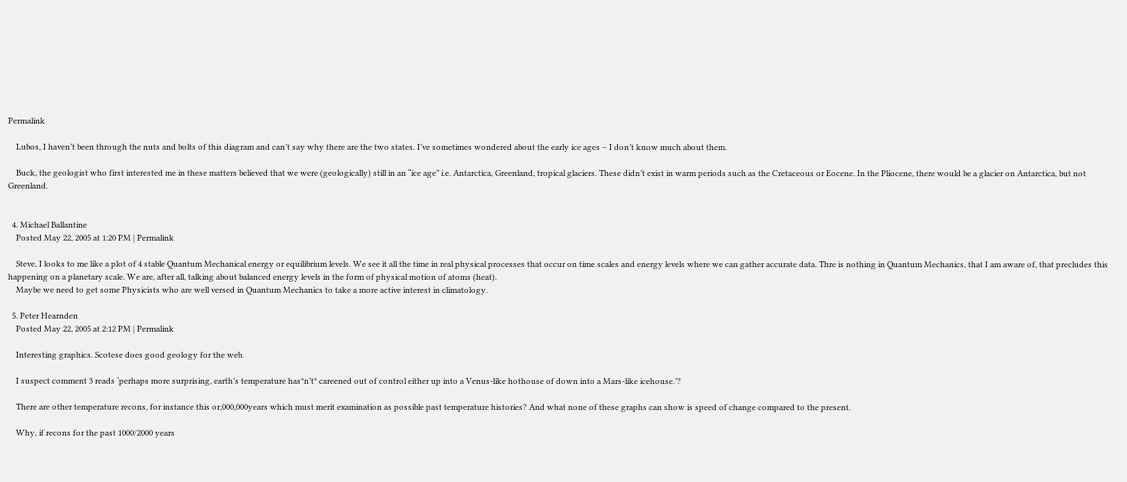Permalink

    Lubos, I haven’t been through the nuts and bolts of this diagram and can’t say why there are the two states. I’ve sometimes wondered about the early ice ages – I don’t know much about them.

    Buck, the geologist who first interested me in these matters believed that we were (geologically) still in an “ice age” i.e. Antarctica, Greenland, tropical glaciers. These didn’t exist in warm periods such as the Cretaceous or Eocene. In the Pliocene, there would be a glacier on Antarctica, but not Greenland.


  4. Michael Ballantine
    Posted May 22, 2005 at 1:20 PM | Permalink

    Steve, I looks to me like a plot of 4 stable Quantum Mechanical energy or equilibrium levels. We see it all the time in real physical processes that occur on time scales and energy levels where we can gather accurate data. Thre is nothing in Quantum Mechanics, that I am aware of, that precludes this happening on a planetary scale. We are, after all, talking about balanced energy levels in the form of physical motion of atoms (heat).
    Maybe we need to get some Physicists who are well versed in Quantum Mechanics to take a more active interest in climatology.

  5. Peter Hearnden
    Posted May 22, 2005 at 2:12 PM | Permalink

    Interesting graphics. Scotese does good geology for the web.

    I suspect comment 3 reads ‘perhaps more surprising, earth’s temperature has*n’t* careened out of control either up into a Venus-like hothouse of down into a Mars-like icehouse.’?

    There are other temperature recons, for instance this or,000,000years which must merit examination as possible past temperature histories? And what none of these graphs can show is speed of change compared to the present.

    Why, if recons for the past 1000/2000 years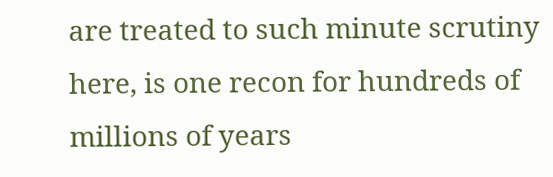are treated to such minute scrutiny here, is one recon for hundreds of millions of years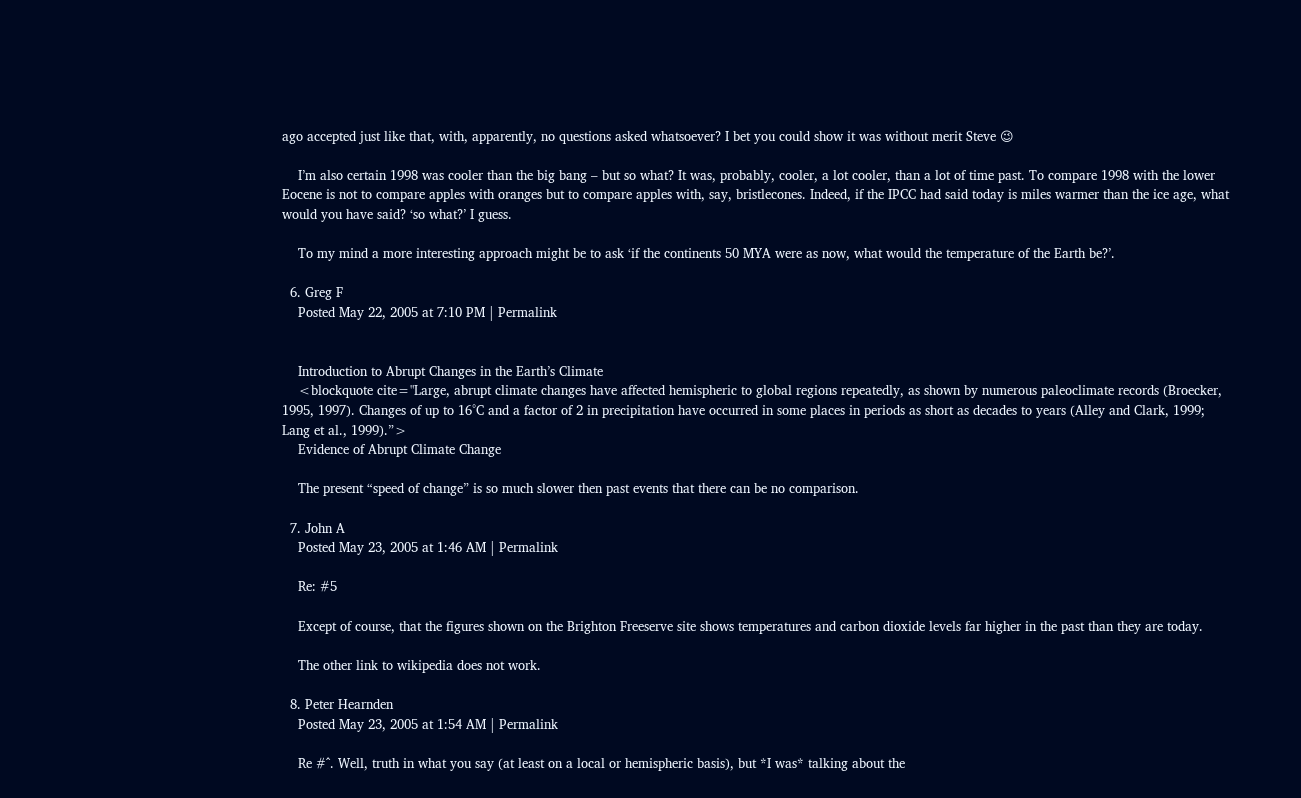ago accepted just like that, with, apparently, no questions asked whatsoever? I bet you could show it was without merit Steve 😉

    I’m also certain 1998 was cooler than the big bang – but so what? It was, probably, cooler, a lot cooler, than a lot of time past. To compare 1998 with the lower Eocene is not to compare apples with oranges but to compare apples with, say, bristlecones. Indeed, if the IPCC had said today is miles warmer than the ice age, what would you have said? ‘so what?’ I guess.

    To my mind a more interesting approach might be to ask ‘if the continents 50 MYA were as now, what would the temperature of the Earth be?’.

  6. Greg F
    Posted May 22, 2005 at 7:10 PM | Permalink


    Introduction to Abrupt Changes in the Earth’s Climate
    <blockquote cite="Large, abrupt climate changes have affected hemispheric to global regions repeatedly, as shown by numerous paleoclimate records (Broecker, 1995, 1997). Changes of up to 16°C and a factor of 2 in precipitation have occurred in some places in periods as short as decades to years (Alley and Clark, 1999; Lang et al., 1999).”>
    Evidence of Abrupt Climate Change

    The present “speed of change” is so much slower then past events that there can be no comparison.

  7. John A
    Posted May 23, 2005 at 1:46 AM | Permalink

    Re: #5

    Except of course, that the figures shown on the Brighton Freeserve site shows temperatures and carbon dioxide levels far higher in the past than they are today.

    The other link to wikipedia does not work.

  8. Peter Hearnden
    Posted May 23, 2005 at 1:54 AM | Permalink

    Re #^. Well, truth in what you say (at least on a local or hemispheric basis), but *I was* talking about the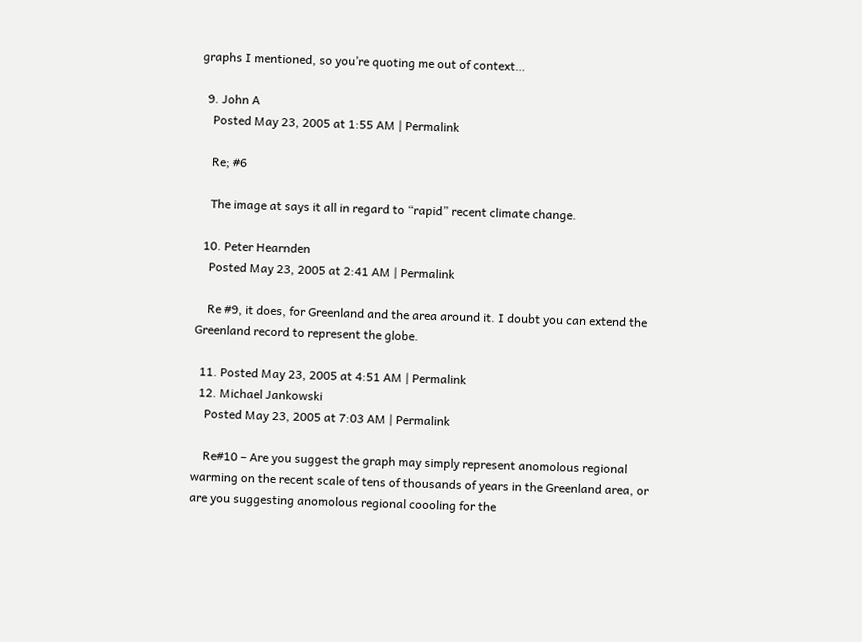graphs I mentioned, so you’re quoting me out of context…

  9. John A
    Posted May 23, 2005 at 1:55 AM | Permalink

    Re; #6

    The image at says it all in regard to “rapid” recent climate change.

  10. Peter Hearnden
    Posted May 23, 2005 at 2:41 AM | Permalink

    Re #9, it does, for Greenland and the area around it. I doubt you can extend the Greenland record to represent the globe.

  11. Posted May 23, 2005 at 4:51 AM | Permalink
  12. Michael Jankowski
    Posted May 23, 2005 at 7:03 AM | Permalink

    Re#10 – Are you suggest the graph may simply represent anomolous regional warming on the recent scale of tens of thousands of years in the Greenland area, or are you suggesting anomolous regional coooling for the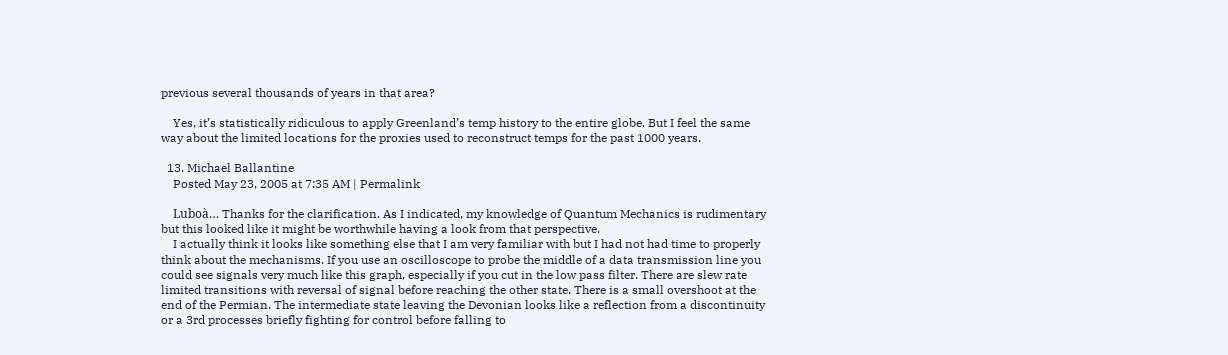previous several thousands of years in that area?

    Yes, it’s statistically ridiculous to apply Greenland’s temp history to the entire globe. But I feel the same way about the limited locations for the proxies used to reconstruct temps for the past 1000 years.

  13. Michael Ballantine
    Posted May 23, 2005 at 7:35 AM | Permalink

    Luboà… Thanks for the clarification. As I indicated, my knowledge of Quantum Mechanics is rudimentary but this looked like it might be worthwhile having a look from that perspective.
    I actually think it looks like something else that I am very familiar with but I had not had time to properly think about the mechanisms. If you use an oscilloscope to probe the middle of a data transmission line you could see signals very much like this graph, especially if you cut in the low pass filter. There are slew rate limited transitions with reversal of signal before reaching the other state. There is a small overshoot at the end of the Permian. The intermediate state leaving the Devonian looks like a reflection from a discontinuity or a 3rd processes briefly fighting for control before falling to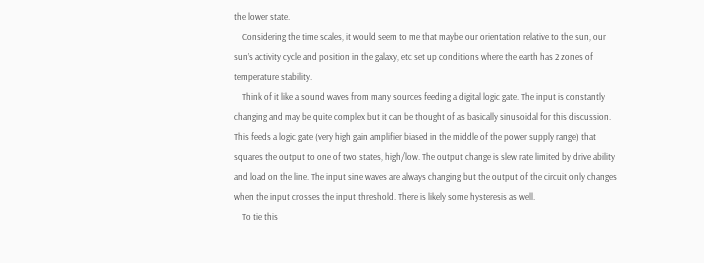the lower state.
    Considering the time scales, it would seem to me that maybe our orientation relative to the sun, our sun’s activity cycle and position in the galaxy, etc set up conditions where the earth has 2 zones of temperature stability.
    Think of it like a sound waves from many sources feeding a digital logic gate. The input is constantly changing and may be quite complex but it can be thought of as basically sinusoidal for this discussion. This feeds a logic gate (very high gain amplifier biased in the middle of the power supply range) that squares the output to one of two states, high/low. The output change is slew rate limited by drive ability and load on the line. The input sine waves are always changing but the output of the circuit only changes when the input crosses the input threshold. There is likely some hysteresis as well.
    To tie this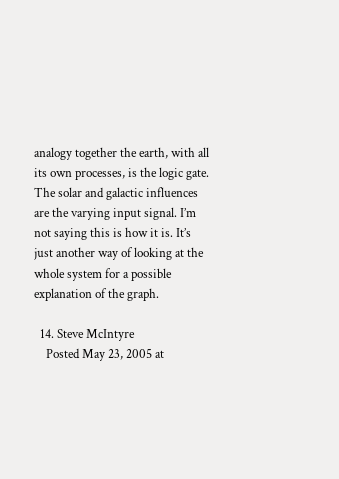analogy together the earth, with all its own processes, is the logic gate. The solar and galactic influences are the varying input signal. I’m not saying this is how it is. It’s just another way of looking at the whole system for a possible explanation of the graph.

  14. Steve McIntyre
    Posted May 23, 2005 at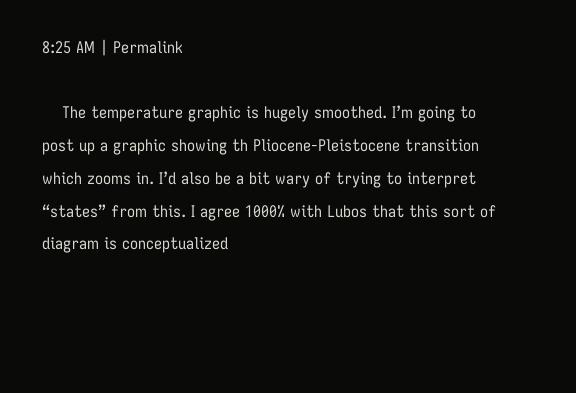8:25 AM | Permalink

    The temperature graphic is hugely smoothed. I’m going to post up a graphic showing th Pliocene-Pleistocene transition which zooms in. I’d also be a bit wary of trying to interpret “states” from this. I agree 1000% with Lubos that this sort of diagram is conceptualized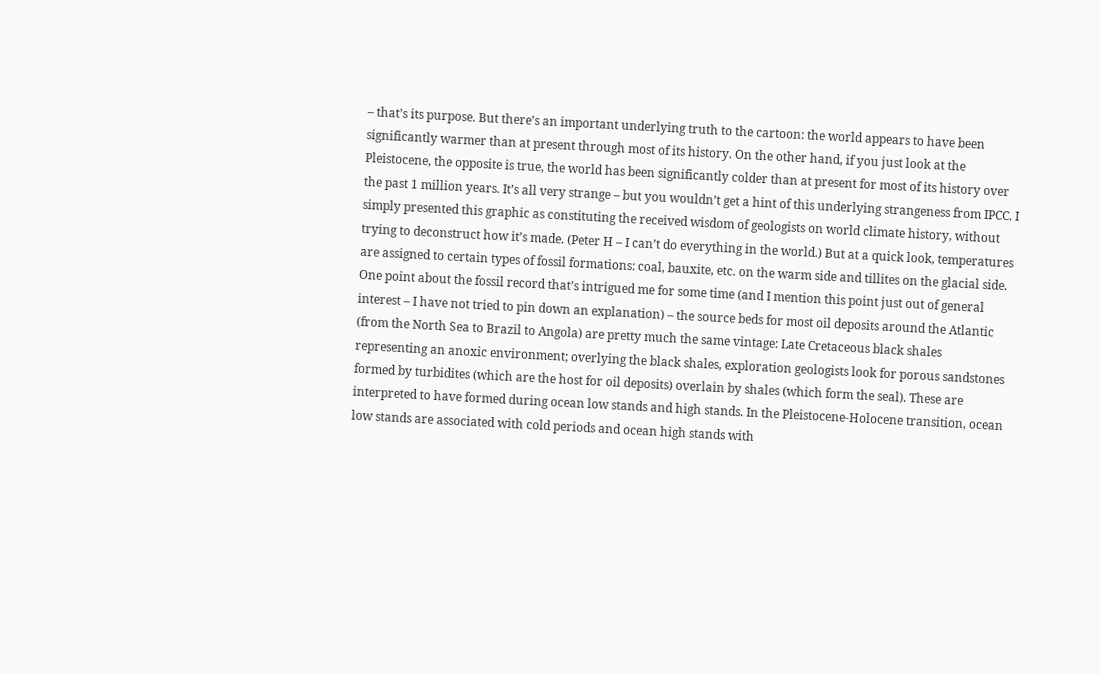– that’s its purpose. But there’s an important underlying truth to the cartoon: the world appears to have been significantly warmer than at present through most of its history. On the other hand, if you just look at the Pleistocene, the opposite is true, the world has been significantly colder than at present for most of its history over the past 1 million years. It’s all very strange – but you wouldn’t get a hint of this underlying strangeness from IPCC. I simply presented this graphic as constituting the received wisdom of geologists on world climate history, without trying to deconstruct how it’s made. (Peter H – I can’t do everything in the world.) But at a quick look, temperatures are assigned to certain types of fossil formations: coal, bauxite, etc. on the warm side and tillites on the glacial side. One point about the fossil record that’s intrigued me for some time (and I mention this point just out of general interest – I have not tried to pin down an explanation) – the source beds for most oil deposits around the Atlantic (from the North Sea to Brazil to Angola) are pretty much the same vintage: Late Cretaceous black shales representing an anoxic environment; overlying the black shales, exploration geologists look for porous sandstones formed by turbidites (which are the host for oil deposits) overlain by shales (which form the seal). These are interpreted to have formed during ocean low stands and high stands. In the Pleistocene-Holocene transition, ocean low stands are associated with cold periods and ocean high stands with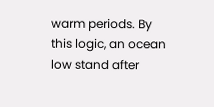warm periods. By this logic, an ocean low stand after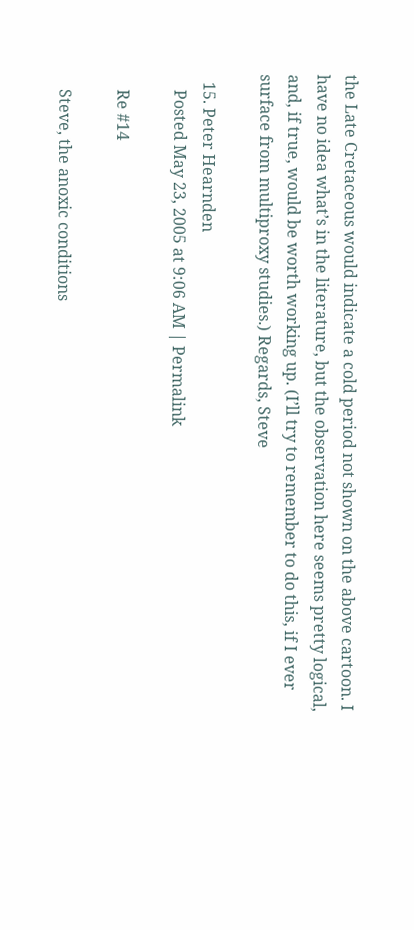the Late Cretaceous would indicate a cold period not shown on the above cartoon. I have no idea what’s in the literature, but the observation here seems pretty logical, and, if true, would be worth working up. (I’ll try to remember to do this, if I ever surface from multiproxy studies.) Regards, Steve

  15. Peter Hearnden
    Posted May 23, 2005 at 9:06 AM | Permalink

    Re #14

    Steve, the anoxic conditions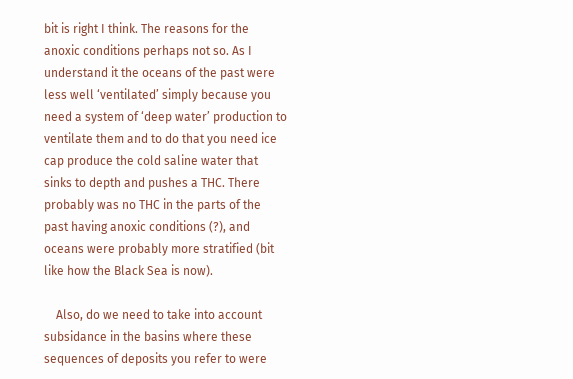bit is right I think. The reasons for the anoxic conditions perhaps not so. As I understand it the oceans of the past were less well ‘ventilated’ simply because you need a system of ‘deep water’ production to ventilate them and to do that you need ice cap produce the cold saline water that sinks to depth and pushes a THC. There probably was no THC in the parts of the past having anoxic conditions (?), and oceans were probably more stratified (bit like how the Black Sea is now).

    Also, do we need to take into account subsidance in the basins where these sequences of deposits you refer to were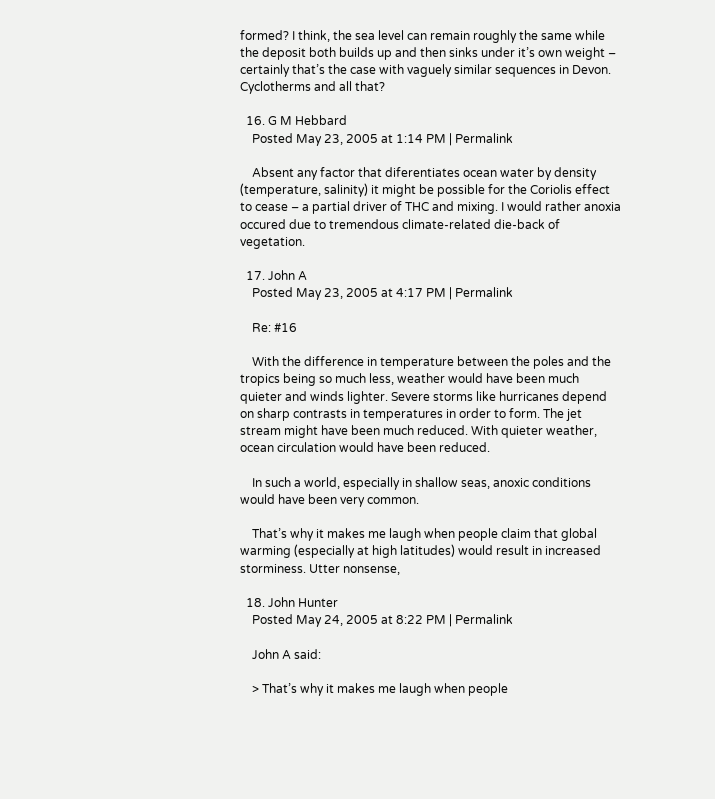formed? I think, the sea level can remain roughly the same while the deposit both builds up and then sinks under it’s own weight – certainly that’s the case with vaguely similar sequences in Devon. Cyclotherms and all that?

  16. G M Hebbard
    Posted May 23, 2005 at 1:14 PM | Permalink

    Absent any factor that diferentiates ocean water by density (temperature, salinity) it might be possible for the Coriolis effect to cease – a partial driver of THC and mixing. I would rather anoxia occured due to tremendous climate-related die-back of vegetation.

  17. John A
    Posted May 23, 2005 at 4:17 PM | Permalink

    Re: #16

    With the difference in temperature between the poles and the tropics being so much less, weather would have been much quieter and winds lighter. Severe storms like hurricanes depend on sharp contrasts in temperatures in order to form. The jet stream might have been much reduced. With quieter weather, ocean circulation would have been reduced.

    In such a world, especially in shallow seas, anoxic conditions would have been very common.

    That’s why it makes me laugh when people claim that global warming (especially at high latitudes) would result in increased storminess. Utter nonsense,

  18. John Hunter
    Posted May 24, 2005 at 8:22 PM | Permalink

    John A said:

    > That’s why it makes me laugh when people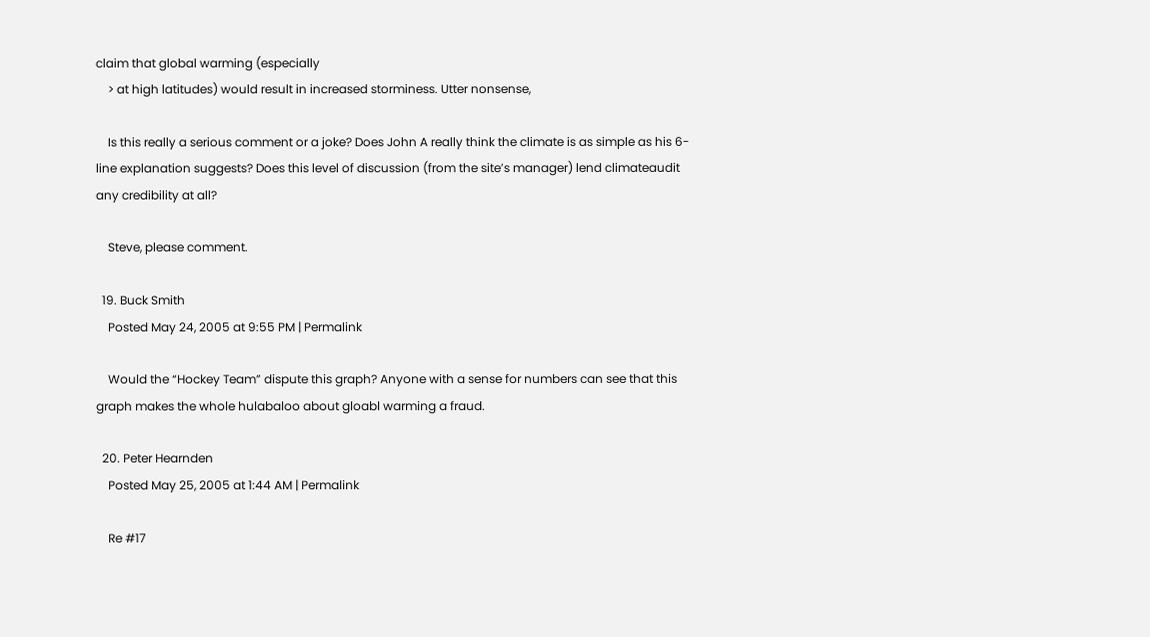claim that global warming (especially
    > at high latitudes) would result in increased storminess. Utter nonsense,

    Is this really a serious comment or a joke? Does John A really think the climate is as simple as his 6-line explanation suggests? Does this level of discussion (from the site’s manager) lend climateaudit any credibility at all?

    Steve, please comment.

  19. Buck Smith
    Posted May 24, 2005 at 9:55 PM | Permalink

    Would the “Hockey Team” dispute this graph? Anyone with a sense for numbers can see that this graph makes the whole hulabaloo about gloabl warming a fraud.

  20. Peter Hearnden
    Posted May 25, 2005 at 1:44 AM | Permalink

    Re #17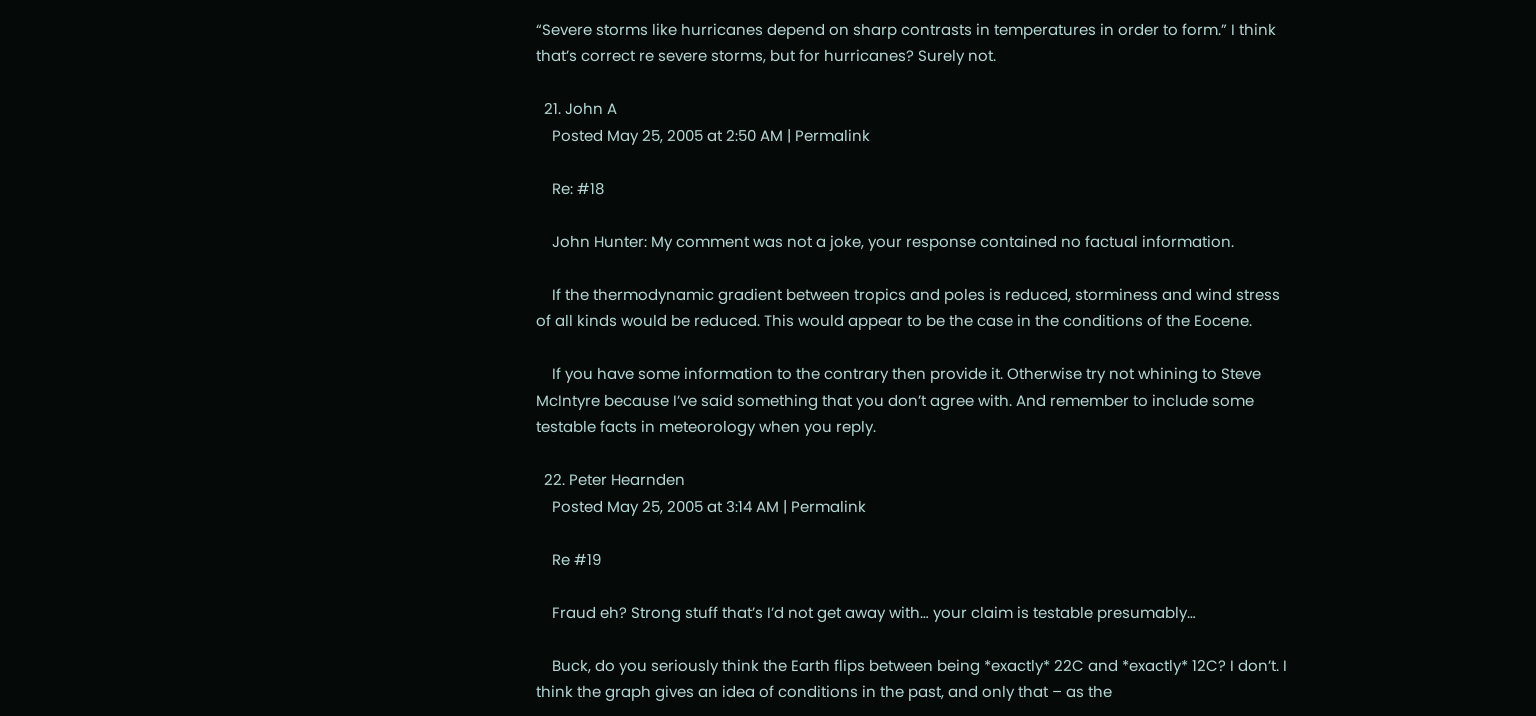“Severe storms like hurricanes depend on sharp contrasts in temperatures in order to form.” I think that’s correct re severe storms, but for hurricanes? Surely not.

  21. John A
    Posted May 25, 2005 at 2:50 AM | Permalink

    Re: #18

    John Hunter: My comment was not a joke, your response contained no factual information.

    If the thermodynamic gradient between tropics and poles is reduced, storminess and wind stress of all kinds would be reduced. This would appear to be the case in the conditions of the Eocene.

    If you have some information to the contrary then provide it. Otherwise try not whining to Steve McIntyre because I’ve said something that you don’t agree with. And remember to include some testable facts in meteorology when you reply.

  22. Peter Hearnden
    Posted May 25, 2005 at 3:14 AM | Permalink

    Re #19

    Fraud eh? Strong stuff that’s I’d not get away with… your claim is testable presumably…

    Buck, do you seriously think the Earth flips between being *exactly* 22C and *exactly* 12C? I don’t. I think the graph gives an idea of conditions in the past, and only that – as the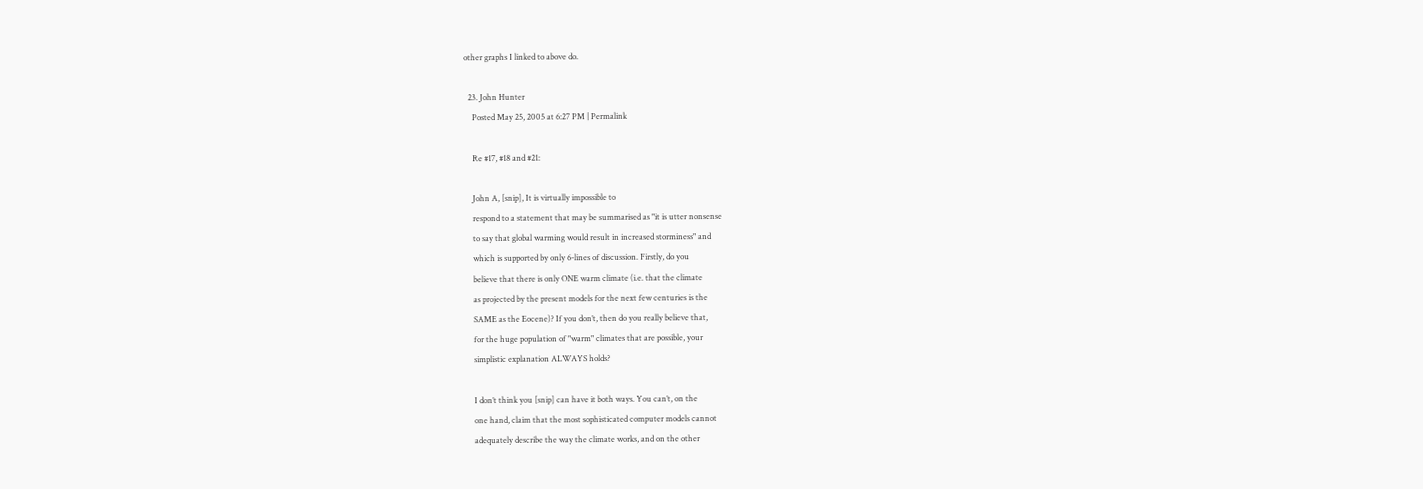other graphs I linked to above do.

  23. John Hunter
    Posted May 25, 2005 at 6:27 PM | Permalink

    Re #17, #18 and #21:

    John A, [snip], It is virtually impossible to
    respond to a statement that may be summarised as "it is utter nonsense
    to say that global warming would result in increased storminess" and
    which is supported by only 6-lines of discussion. Firstly, do you
    believe that there is only ONE warm climate (i.e. that the climate
    as projected by the present models for the next few centuries is the
    SAME as the Eocene)? If you don’t, then do you really believe that,
    for the huge population of "warm" climates that are possible, your
    simplistic explanation ALWAYS holds?

    I don’t think you [snip] can have it both ways. You can’t, on the
    one hand, claim that the most sophisticated computer models cannot
    adequately describe the way the climate works, and on the other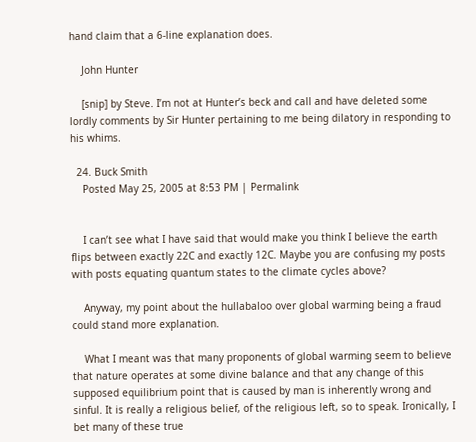hand claim that a 6-line explanation does.

    John Hunter

    [snip] by Steve. I’m not at Hunter’s beck and call and have deleted some lordly comments by Sir Hunter pertaining to me being dilatory in responding to his whims.

  24. Buck Smith
    Posted May 25, 2005 at 8:53 PM | Permalink


    I can’t see what I have said that would make you think I believe the earth flips between exactly 22C and exactly 12C. Maybe you are confusing my posts with posts equating quantum states to the climate cycles above?

    Anyway, my point about the hullabaloo over global warming being a fraud could stand more explanation.

    What I meant was that many proponents of global warming seem to believe that nature operates at some divine balance and that any change of this supposed equilibrium point that is caused by man is inherently wrong and sinful. It is really a religious belief, of the religious left, so to speak. Ironically, I bet many of these true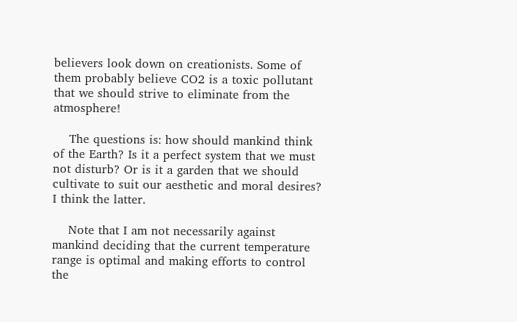believers look down on creationists. Some of them probably believe CO2 is a toxic pollutant that we should strive to eliminate from the atmosphere!

    The questions is: how should mankind think of the Earth? Is it a perfect system that we must not disturb? Or is it a garden that we should cultivate to suit our aesthetic and moral desires? I think the latter.

    Note that I am not necessarily against mankind deciding that the current temperature range is optimal and making efforts to control the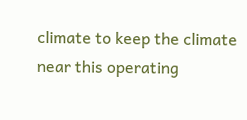climate to keep the climate near this operating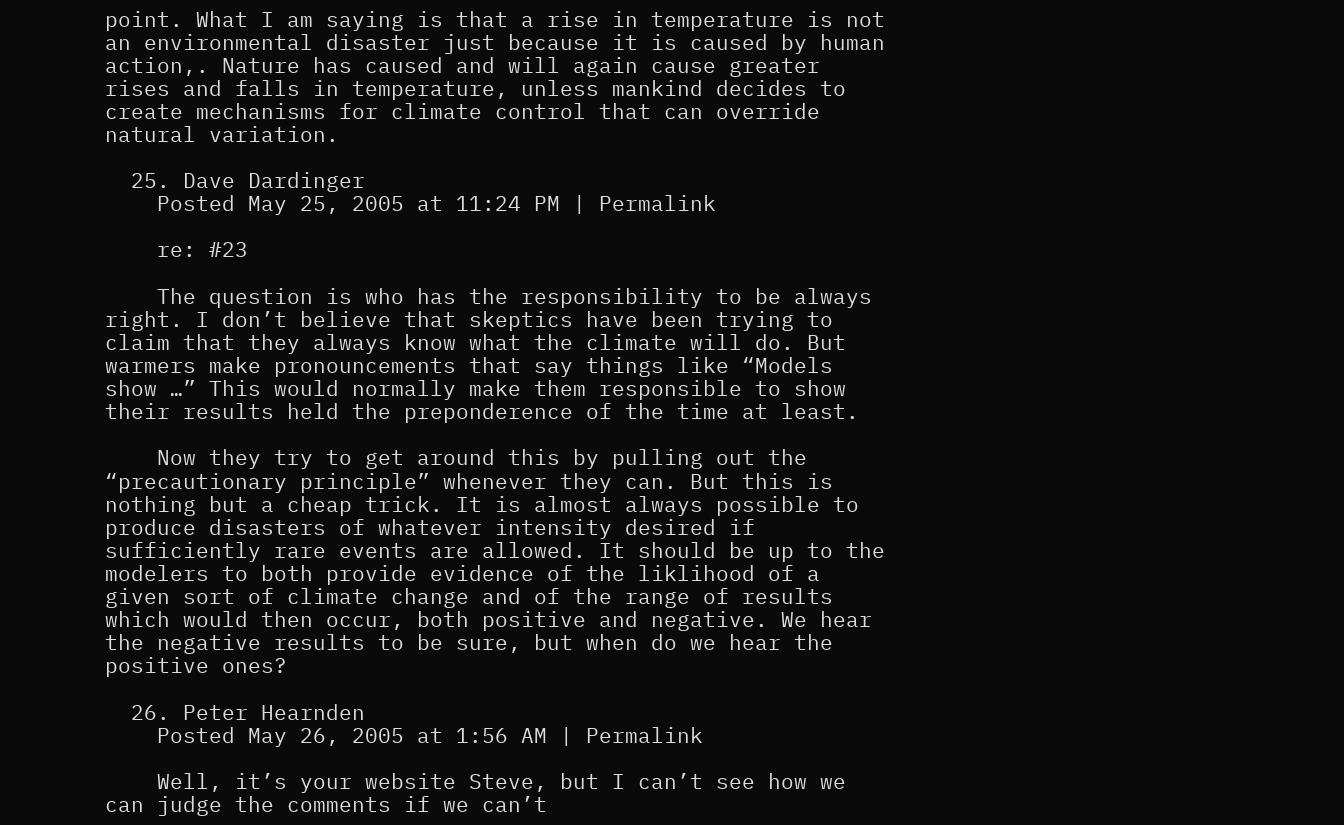point. What I am saying is that a rise in temperature is not an environmental disaster just because it is caused by human action,. Nature has caused and will again cause greater rises and falls in temperature, unless mankind decides to create mechanisms for climate control that can override natural variation.

  25. Dave Dardinger
    Posted May 25, 2005 at 11:24 PM | Permalink

    re: #23

    The question is who has the responsibility to be always right. I don’t believe that skeptics have been trying to claim that they always know what the climate will do. But warmers make pronouncements that say things like “Models show …” This would normally make them responsible to show their results held the preponderence of the time at least.

    Now they try to get around this by pulling out the “precautionary principle” whenever they can. But this is nothing but a cheap trick. It is almost always possible to produce disasters of whatever intensity desired if sufficiently rare events are allowed. It should be up to the modelers to both provide evidence of the liklihood of a given sort of climate change and of the range of results which would then occur, both positive and negative. We hear the negative results to be sure, but when do we hear the positive ones?

  26. Peter Hearnden
    Posted May 26, 2005 at 1:56 AM | Permalink

    Well, it’s your website Steve, but I can’t see how we can judge the comments if we can’t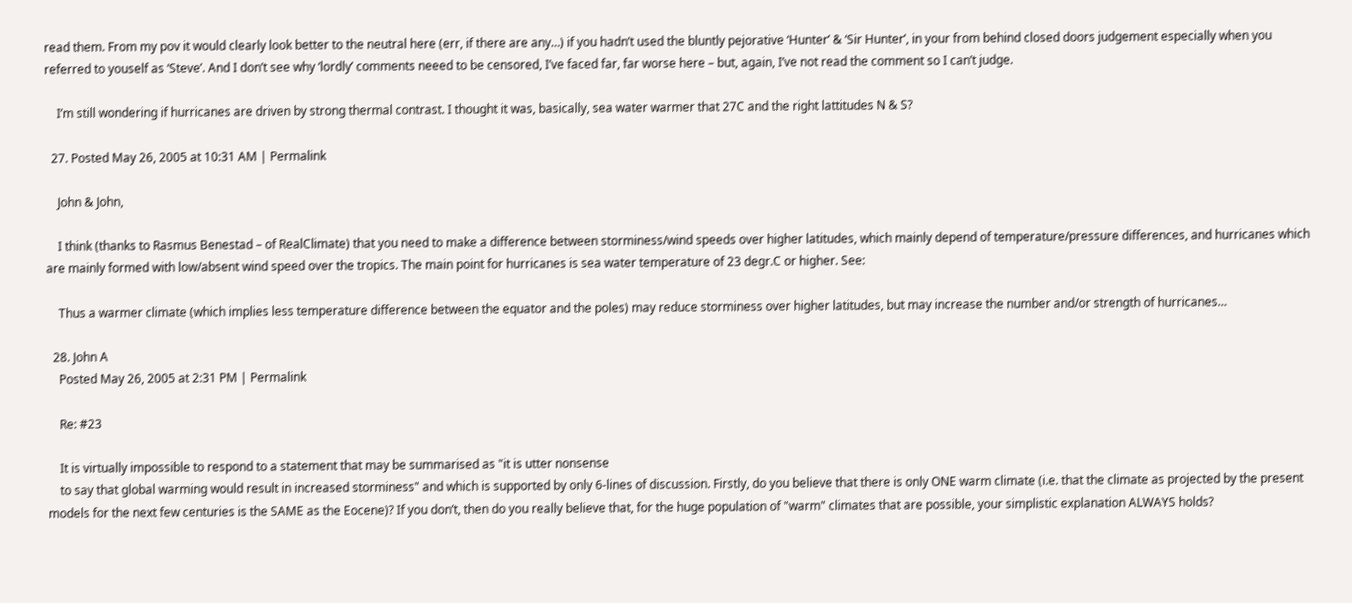read them. From my pov it would clearly look better to the neutral here (err, if there are any…) if you hadn’t used the bluntly pejorative ‘Hunter’ & ‘Sir Hunter’, in your from behind closed doors judgement especially when you referred to youself as ‘Steve’. And I don’t see why ‘lordly’ comments neeed to be censored, I’ve faced far, far worse here – but, again, I’ve not read the comment so I can’t judge.

    I’m still wondering if hurricanes are driven by strong thermal contrast. I thought it was, basically, sea water warmer that 27C and the right lattitudes N & S?

  27. Posted May 26, 2005 at 10:31 AM | Permalink

    John & John,

    I think (thanks to Rasmus Benestad – of RealClimate) that you need to make a difference between storminess/wind speeds over higher latitudes, which mainly depend of temperature/pressure differences, and hurricanes which are mainly formed with low/absent wind speed over the tropics. The main point for hurricanes is sea water temperature of 23 degr.C or higher. See:

    Thus a warmer climate (which implies less temperature difference between the equator and the poles) may reduce storminess over higher latitudes, but may increase the number and/or strength of hurricanes…

  28. John A
    Posted May 26, 2005 at 2:31 PM | Permalink

    Re: #23

    It is virtually impossible to respond to a statement that may be summarised as "it is utter nonsense
    to say that global warming would result in increased storminess" and which is supported by only 6-lines of discussion. Firstly, do you believe that there is only ONE warm climate (i.e. that the climate as projected by the present models for the next few centuries is the SAME as the Eocene)? If you don’t, then do you really believe that, for the huge population of "warm" climates that are possible, your simplistic explanation ALWAYS holds?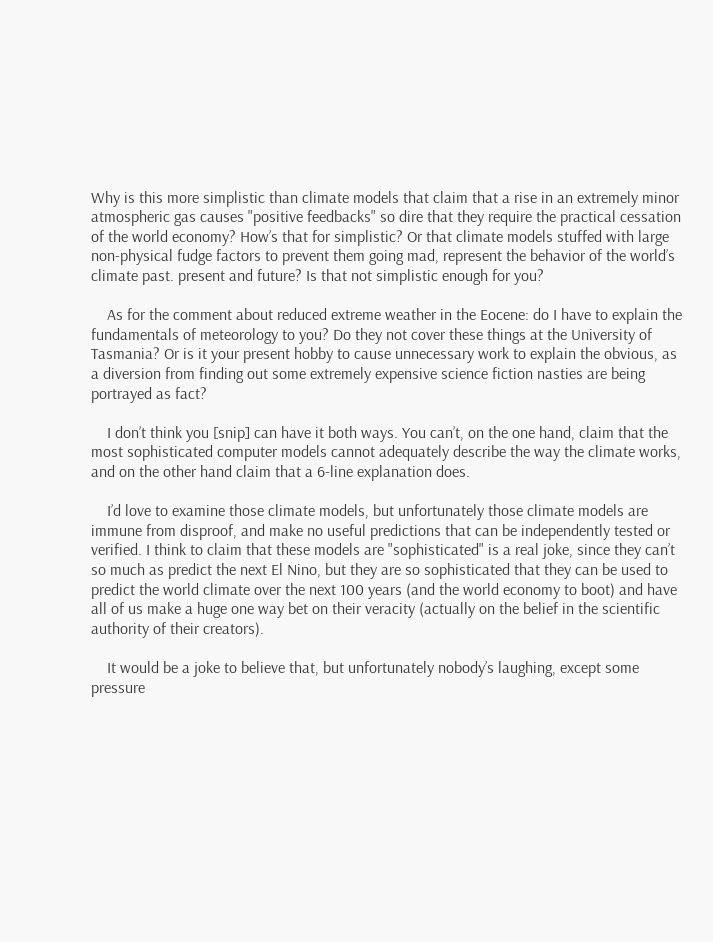Why is this more simplistic than climate models that claim that a rise in an extremely minor atmospheric gas causes "positive feedbacks" so dire that they require the practical cessation of the world economy? How’s that for simplistic? Or that climate models stuffed with large non-physical fudge factors to prevent them going mad, represent the behavior of the world’s climate past. present and future? Is that not simplistic enough for you?

    As for the comment about reduced extreme weather in the Eocene: do I have to explain the fundamentals of meteorology to you? Do they not cover these things at the University of Tasmania? Or is it your present hobby to cause unnecessary work to explain the obvious, as a diversion from finding out some extremely expensive science fiction nasties are being portrayed as fact?

    I don’t think you [snip] can have it both ways. You can’t, on the one hand, claim that the most sophisticated computer models cannot adequately describe the way the climate works, and on the other hand claim that a 6-line explanation does.

    I’d love to examine those climate models, but unfortunately those climate models are immune from disproof, and make no useful predictions that can be independently tested or verified. I think to claim that these models are "sophisticated" is a real joke, since they can’t so much as predict the next El Nino, but they are so sophisticated that they can be used to predict the world climate over the next 100 years (and the world economy to boot) and have all of us make a huge one way bet on their veracity (actually on the belief in the scientific authority of their creators).

    It would be a joke to believe that, but unfortunately nobody’s laughing, except some pressure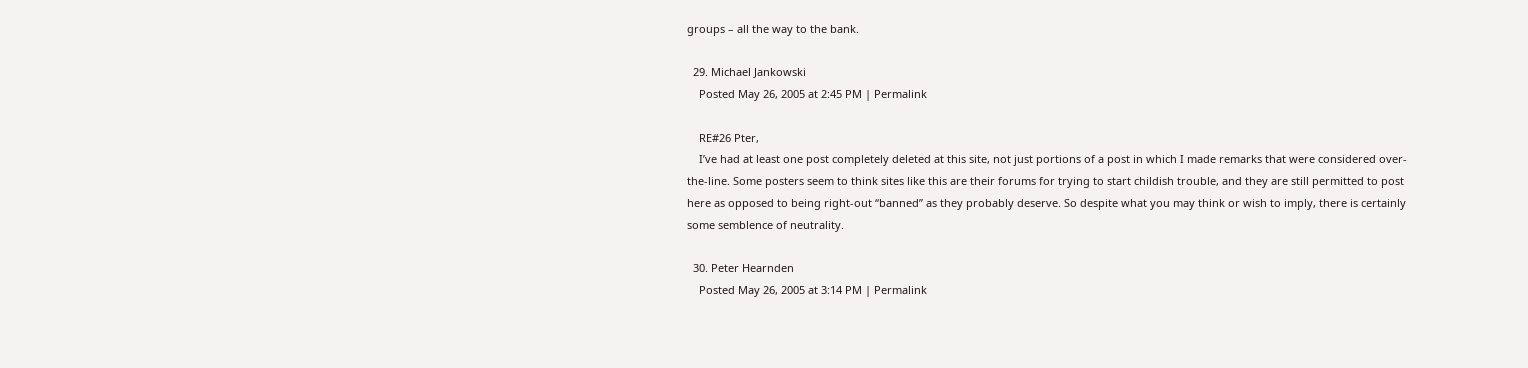groups – all the way to the bank.

  29. Michael Jankowski
    Posted May 26, 2005 at 2:45 PM | Permalink

    RE#26 Pter,
    I’ve had at least one post completely deleted at this site, not just portions of a post in which I made remarks that were considered over-the-line. Some posters seem to think sites like this are their forums for trying to start childish trouble, and they are still permitted to post here as opposed to being right-out “banned” as they probably deserve. So despite what you may think or wish to imply, there is certainly some semblence of neutrality.

  30. Peter Hearnden
    Posted May 26, 2005 at 3:14 PM | Permalink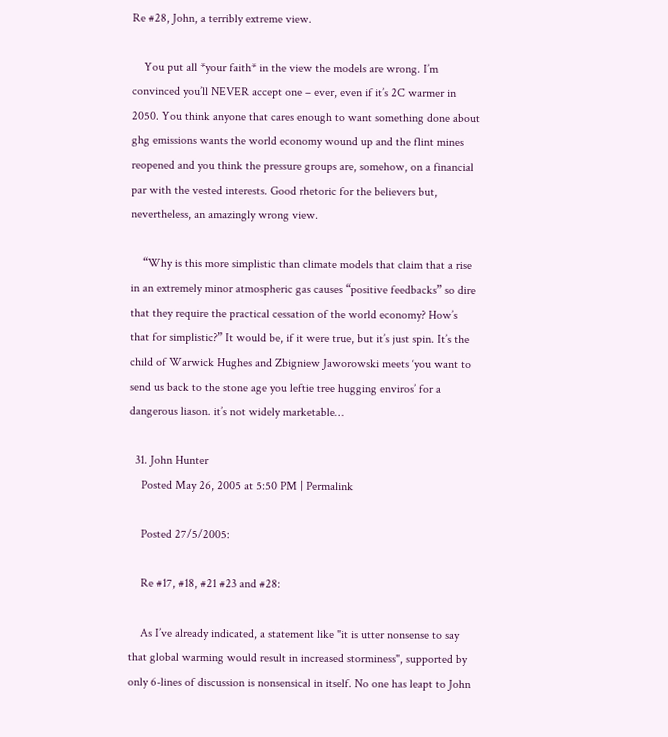Re #28, John, a terribly extreme view.

    You put all *your faith* in the view the models are wrong. I’m convinced you’ll NEVER accept one – ever, even if it’s 2C warmer in 2050. You think anyone that cares enough to want something done about ghg emissions wants the world economy wound up and the flint mines reopened and you think the pressure groups are, somehow, on a financial par with the vested interests. Good rhetoric for the believers but, nevertheless, an amazingly wrong view.

    “Why is this more simplistic than climate models that claim that a rise in an extremely minor atmospheric gas causes “positive feedbacks” so dire that they require the practical cessation of the world economy? How’s that for simplistic?” It would be, if it were true, but it’s just spin. It’s the child of Warwick Hughes and Zbigniew Jaworowski meets ‘you want to send us back to the stone age you leftie tree hugging enviros’ for a dangerous liason. it’s not widely marketable…

  31. John Hunter
    Posted May 26, 2005 at 5:50 PM | Permalink

    Posted 27/5/2005:

    Re #17, #18, #21 #23 and #28:

    As I’ve already indicated, a statement like "it is utter nonsense to say that global warming would result in increased storminess", supported by only 6-lines of discussion is nonsensical in itself. No one has leapt to John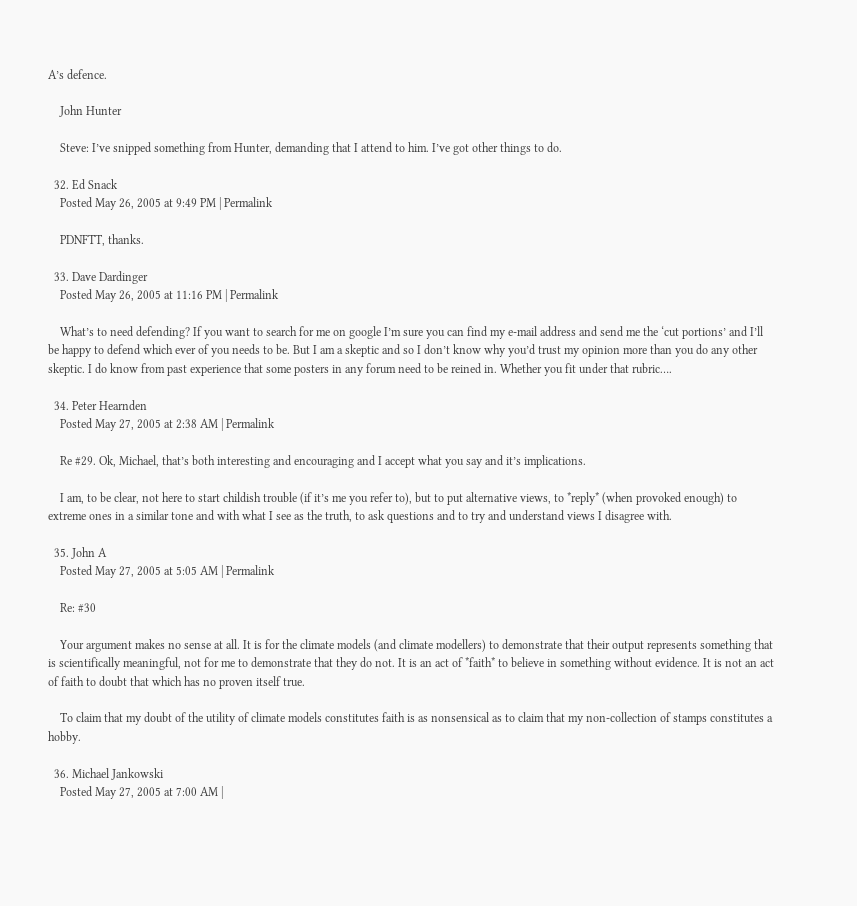A’s defence.

    John Hunter

    Steve: I’ve snipped something from Hunter, demanding that I attend to him. I’ve got other things to do.

  32. Ed Snack
    Posted May 26, 2005 at 9:49 PM | Permalink

    PDNFTT, thanks.

  33. Dave Dardinger
    Posted May 26, 2005 at 11:16 PM | Permalink

    What’s to need defending? If you want to search for me on google I’m sure you can find my e-mail address and send me the ‘cut portions’ and I’ll be happy to defend which ever of you needs to be. But I am a skeptic and so I don’t know why you’d trust my opinion more than you do any other skeptic. I do know from past experience that some posters in any forum need to be reined in. Whether you fit under that rubric….

  34. Peter Hearnden
    Posted May 27, 2005 at 2:38 AM | Permalink

    Re #29. Ok, Michael, that’s both interesting and encouraging and I accept what you say and it’s implications.

    I am, to be clear, not here to start childish trouble (if it’s me you refer to), but to put alternative views, to *reply* (when provoked enough) to extreme ones in a similar tone and with what I see as the truth, to ask questions and to try and understand views I disagree with.

  35. John A
    Posted May 27, 2005 at 5:05 AM | Permalink

    Re: #30

    Your argument makes no sense at all. It is for the climate models (and climate modellers) to demonstrate that their output represents something that is scientifically meaningful, not for me to demonstrate that they do not. It is an act of *faith* to believe in something without evidence. It is not an act of faith to doubt that which has no proven itself true.

    To claim that my doubt of the utility of climate models constitutes faith is as nonsensical as to claim that my non-collection of stamps constitutes a hobby.

  36. Michael Jankowski
    Posted May 27, 2005 at 7:00 AM |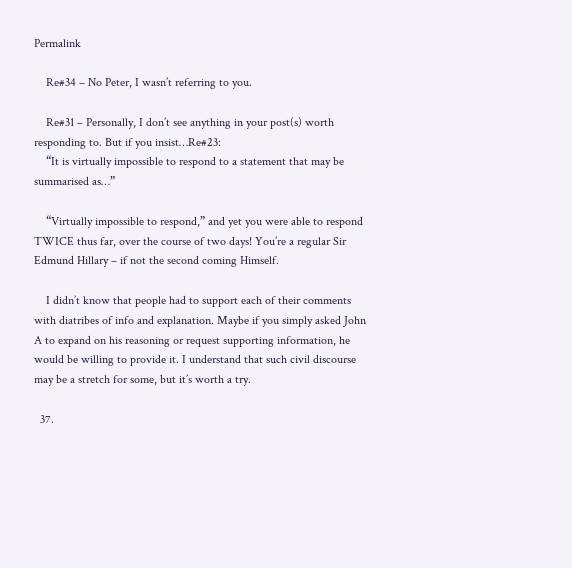Permalink

    Re#34 – No Peter, I wasn’t referring to you.

    Re#31 – Personally, I don’t see anything in your post(s) worth responding to. But if you insist…Re#23:
    “It is virtually impossible to respond to a statement that may be summarised as…”

    “Virtually impossible to respond,” and yet you were able to respond TWICE thus far, over the course of two days! You’re a regular Sir Edmund Hillary – if not the second coming Himself.

    I didn’t know that people had to support each of their comments with diatribes of info and explanation. Maybe if you simply asked John A to expand on his reasoning or request supporting information, he would be willing to provide it. I understand that such civil discourse may be a stretch for some, but it’s worth a try.

  37.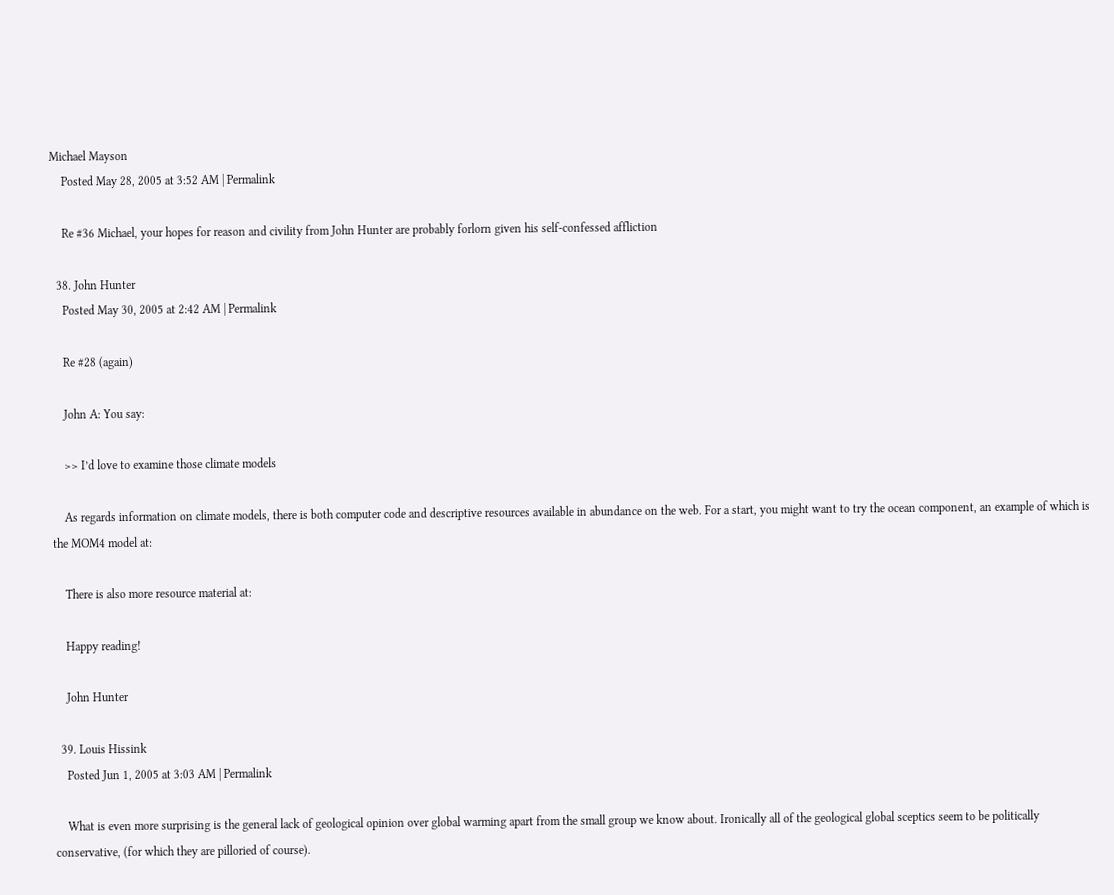Michael Mayson
    Posted May 28, 2005 at 3:52 AM | Permalink

    Re #36 Michael, your hopes for reason and civility from John Hunter are probably forlorn given his self-confessed affliction

  38. John Hunter
    Posted May 30, 2005 at 2:42 AM | Permalink

    Re #28 (again)

    John A: You say:

    >> I’d love to examine those climate models

    As regards information on climate models, there is both computer code and descriptive resources available in abundance on the web. For a start, you might want to try the ocean component, an example of which is the MOM4 model at:

    There is also more resource material at:

    Happy reading!

    John Hunter

  39. Louis Hissink
    Posted Jun 1, 2005 at 3:03 AM | Permalink

    What is even more surprising is the general lack of geological opinion over global warming apart from the small group we know about. Ironically all of the geological global sceptics seem to be politically conservative, (for which they are pilloried of course).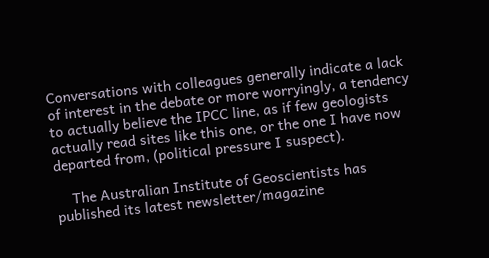Conversations with colleagues generally indicate a lack of interest in the debate or more worryingly, a tendency to actually believe the IPCC line, as if few geologists actually read sites like this one, or the one I have now departed from, (political pressure I suspect).

    The Australian Institute of Geoscientists has published its latest newsletter/magazine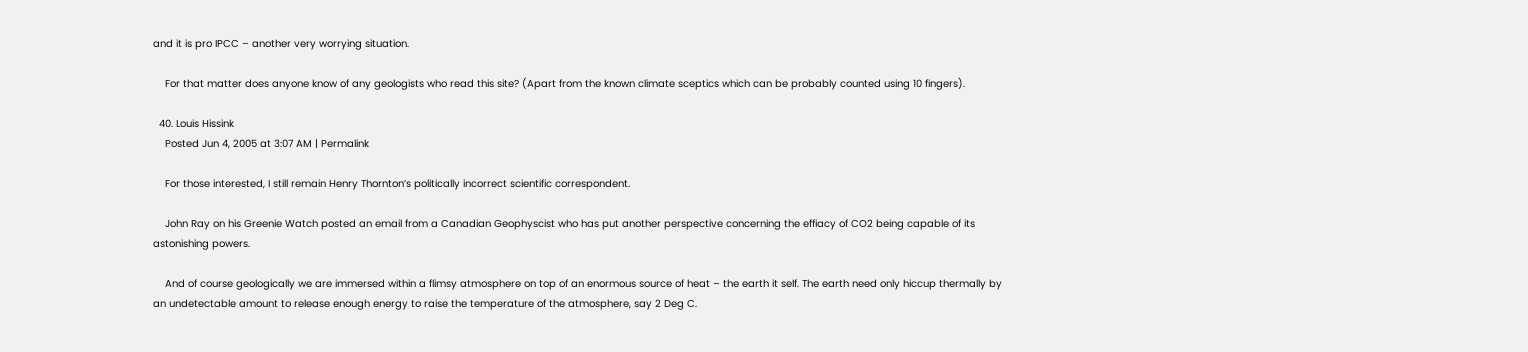and it is pro IPCC – another very worrying situation.

    For that matter does anyone know of any geologists who read this site? (Apart from the known climate sceptics which can be probably counted using 10 fingers).

  40. Louis Hissink
    Posted Jun 4, 2005 at 3:07 AM | Permalink

    For those interested, I still remain Henry Thornton’s politically incorrect scientific correspondent.

    John Ray on his Greenie Watch posted an email from a Canadian Geophyscist who has put another perspective concerning the effiacy of CO2 being capable of its astonishing powers.

    And of course geologically we are immersed within a flimsy atmosphere on top of an enormous source of heat – the earth it self. The earth need only hiccup thermally by an undetectable amount to release enough energy to raise the temperature of the atmosphere, say 2 Deg C.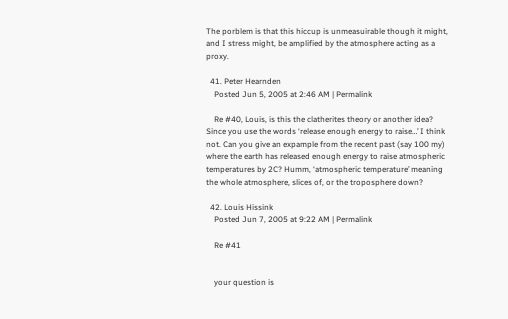The porblem is that this hiccup is unmeasuirable though it might, and I stress might, be amplified by the atmosphere acting as a proxy.

  41. Peter Hearnden
    Posted Jun 5, 2005 at 2:46 AM | Permalink

    Re #40, Louis, is this the clatherites theory or another idea? Since you use the words ‘release enough energy to raise…’ I think not. Can you give an expample from the recent past (say 100 my) where the earth has released enough energy to raise atmospheric temperatures by 2C? Humm, ‘atmospheric temperature’ meaning the whole atmosphere, slices of, or the troposphere down?

  42. Louis Hissink
    Posted Jun 7, 2005 at 9:22 AM | Permalink

    Re #41


    your question is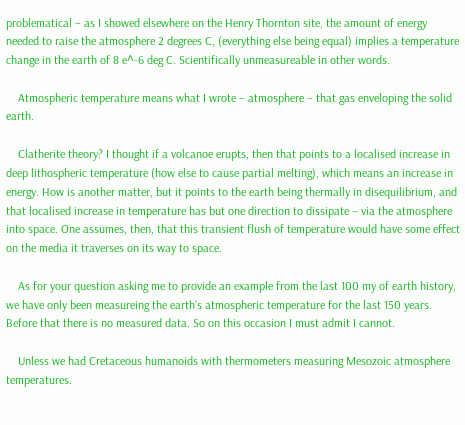problematical – as I showed elsewhere on the Henry Thornton site, the amount of energy needed to raise the atmosphere 2 degrees C, (everything else being equal) implies a temperature change in the earth of 8 e^-6 deg C. Scientifically unmeasureable in other words.

    Atmospheric temperature means what I wrote – atmosphere – that gas enveloping the solid earth.

    Clatherite theory? I thought if a volcanoe erupts, then that points to a localised increase in deep lithospheric temperature (how else to cause partial melting), which means an increase in energy. How is another matter, but it points to the earth being thermally in disequilibrium, and that localised increase in temperature has but one direction to dissipate – via the atmosphere into space. One assumes, then, that this transient flush of temperature would have some effect on the media it traverses on its way to space.

    As for your question asking me to provide an example from the last 100 my of earth history, we have only been measureing the earth’s atmospheric temperature for the last 150 years. Before that there is no measured data. So on this occasion I must admit I cannot.

    Unless we had Cretaceous humanoids with thermometers measuring Mesozoic atmosphere temperatures.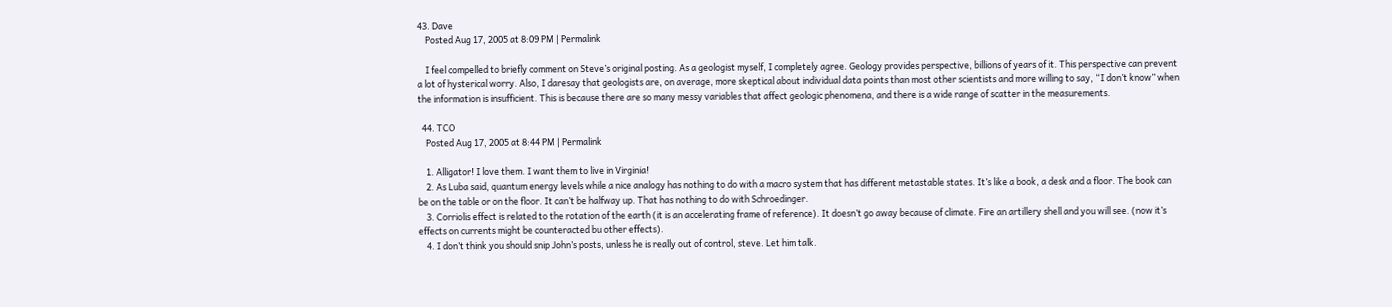43. Dave
    Posted Aug 17, 2005 at 8:09 PM | Permalink

    I feel compelled to briefly comment on Steve’s original posting. As a geologist myself, I completely agree. Geology provides perspective, billions of years of it. This perspective can prevent a lot of hysterical worry. Also, I daresay that geologists are, on average, more skeptical about individual data points than most other scientists and more willing to say, “I don’t know” when the information is insufficient. This is because there are so many messy variables that affect geologic phenomena, and there is a wide range of scatter in the measurements.

  44. TCO
    Posted Aug 17, 2005 at 8:44 PM | Permalink

    1. Alligator! I love them. I want them to live in Virginia!
    2. As Luba said, quantum energy levels while a nice analogy has nothing to do with a macro system that has different metastable states. It’s like a book, a desk and a floor. The book can be on the table or on the floor. It can’t be halfway up. That has nothing to do with Schroedinger.
    3. Corriolis effect is related to the rotation of the earth (it is an accelerating frame of reference). It doesn’t go away because of climate. Fire an artillery shell and you will see. (now it’s effects on currents might be counteracted bu other effects).
    4. I don’t think you should snip John’s posts, unless he is really out of control, steve. Let him talk.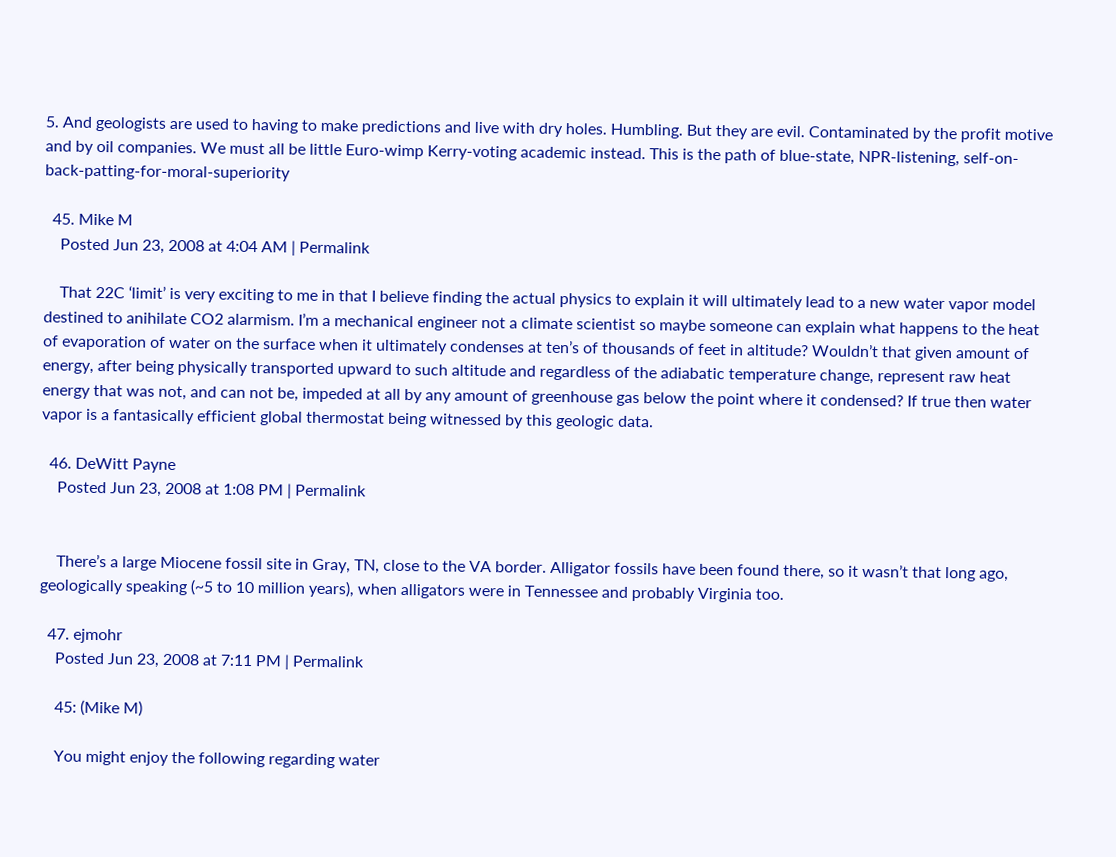5. And geologists are used to having to make predictions and live with dry holes. Humbling. But they are evil. Contaminated by the profit motive and by oil companies. We must all be little Euro-wimp Kerry-voting academic instead. This is the path of blue-state, NPR-listening, self-on-back-patting-for-moral-superiority

  45. Mike M
    Posted Jun 23, 2008 at 4:04 AM | Permalink

    That 22C ‘limit’ is very exciting to me in that I believe finding the actual physics to explain it will ultimately lead to a new water vapor model destined to anihilate CO2 alarmism. I’m a mechanical engineer not a climate scientist so maybe someone can explain what happens to the heat of evaporation of water on the surface when it ultimately condenses at ten’s of thousands of feet in altitude? Wouldn’t that given amount of energy, after being physically transported upward to such altitude and regardless of the adiabatic temperature change, represent raw heat energy that was not, and can not be, impeded at all by any amount of greenhouse gas below the point where it condensed? If true then water vapor is a fantasically efficient global thermostat being witnessed by this geologic data.

  46. DeWitt Payne
    Posted Jun 23, 2008 at 1:08 PM | Permalink


    There’s a large Miocene fossil site in Gray, TN, close to the VA border. Alligator fossils have been found there, so it wasn’t that long ago, geologically speaking (~5 to 10 million years), when alligators were in Tennessee and probably Virginia too.

  47. ejmohr
    Posted Jun 23, 2008 at 7:11 PM | Permalink

    45: (Mike M)

    You might enjoy the following regarding water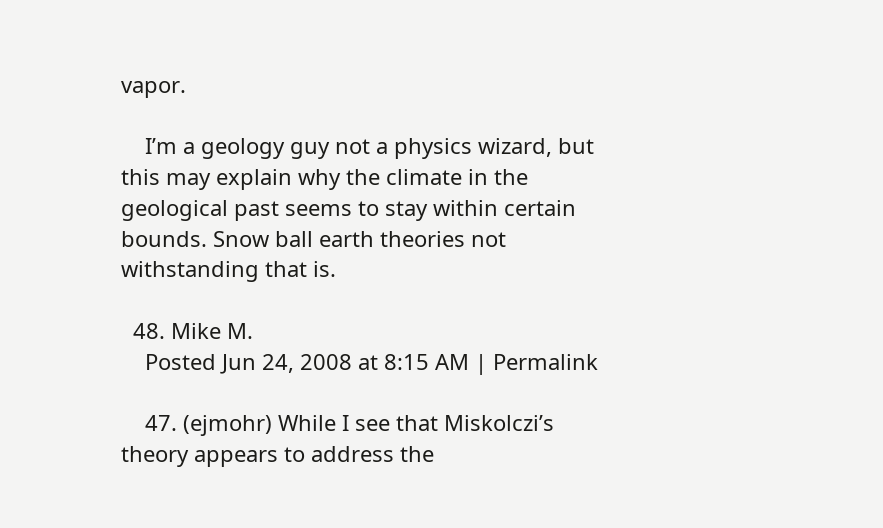vapor.

    I’m a geology guy not a physics wizard, but this may explain why the climate in the geological past seems to stay within certain bounds. Snow ball earth theories not withstanding that is.

  48. Mike M.
    Posted Jun 24, 2008 at 8:15 AM | Permalink

    47. (ejmohr) While I see that Miskolczi’s theory appears to address the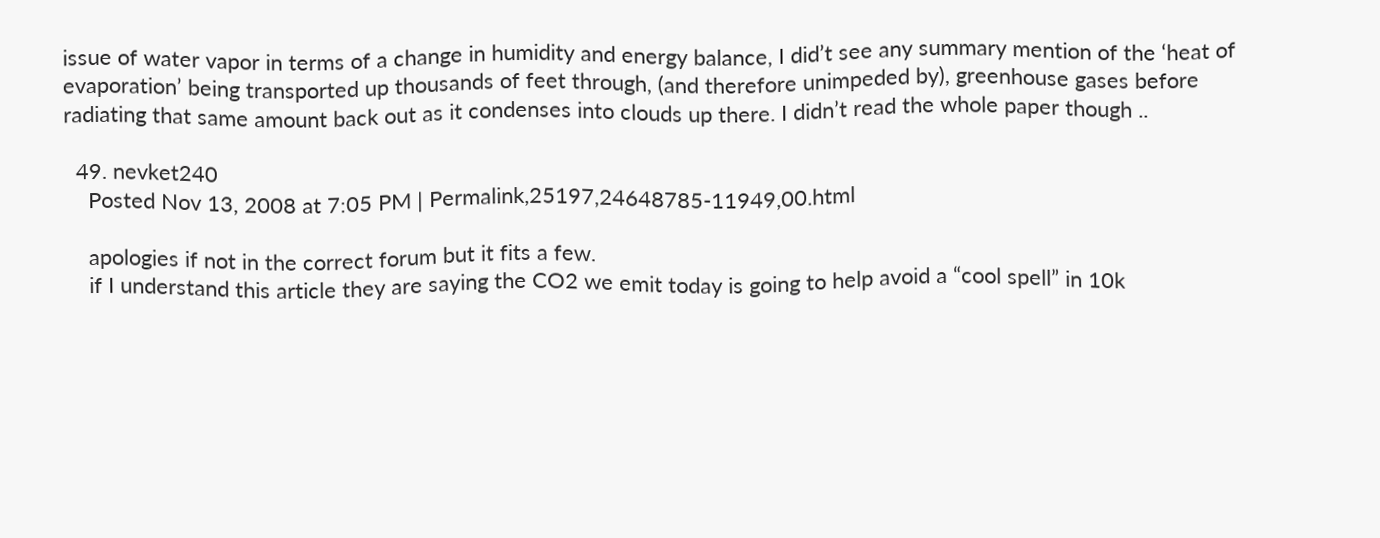issue of water vapor in terms of a change in humidity and energy balance, I did’t see any summary mention of the ‘heat of evaporation’ being transported up thousands of feet through, (and therefore unimpeded by), greenhouse gases before radiating that same amount back out as it condenses into clouds up there. I didn’t read the whole paper though ..

  49. nevket240
    Posted Nov 13, 2008 at 7:05 PM | Permalink,25197,24648785-11949,00.html

    apologies if not in the correct forum but it fits a few.
    if I understand this article they are saying the CO2 we emit today is going to help avoid a “cool spell” in 10k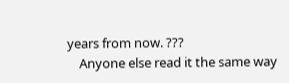years from now. ???
    Anyone else read it the same way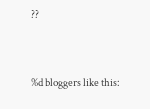??


%d bloggers like this: